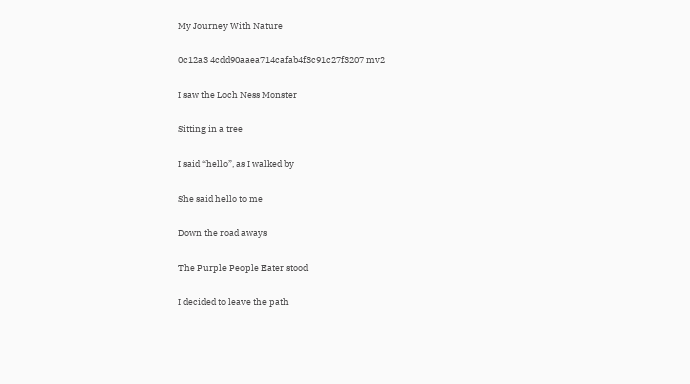My Journey With Nature

0c12a3 4cdd90aaea714cafab4f3c91c27f3207 mv2

I saw the Loch Ness Monster

Sitting in a tree

I said “hello”, as I walked by

She said hello to me

Down the road aways

The Purple People Eater stood

I decided to leave the path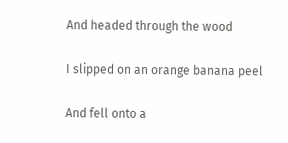And headed through the wood

I slipped on an orange banana peel

And fell onto a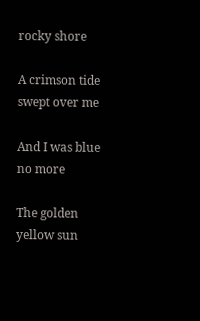rocky shore

A crimson tide swept over me

And I was blue no more

The golden yellow sun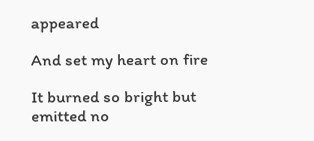appeared

And set my heart on fire

It burned so bright but emitted no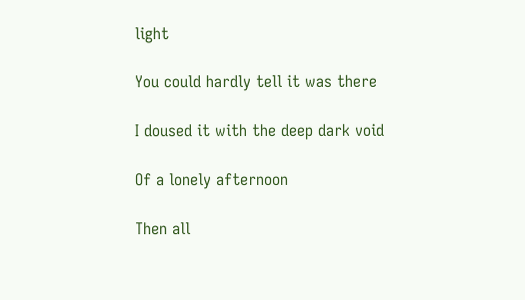light

You could hardly tell it was there

I doused it with the deep dark void

Of a lonely afternoon

Then all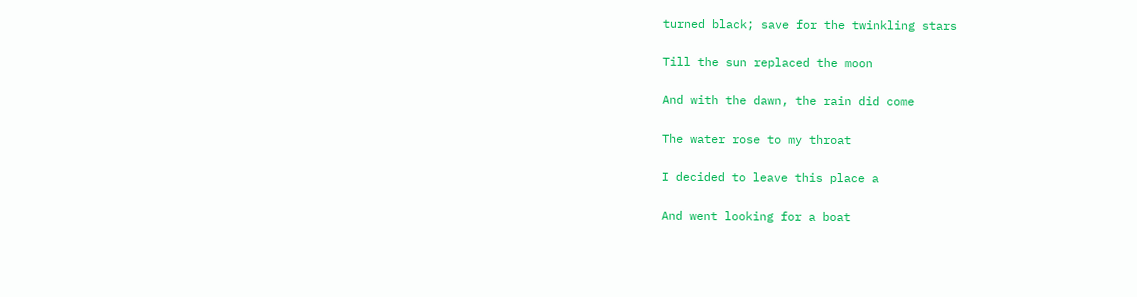turned black; save for the twinkling stars

Till the sun replaced the moon

And with the dawn, the rain did come

The water rose to my throat

I decided to leave this place a

And went looking for a boat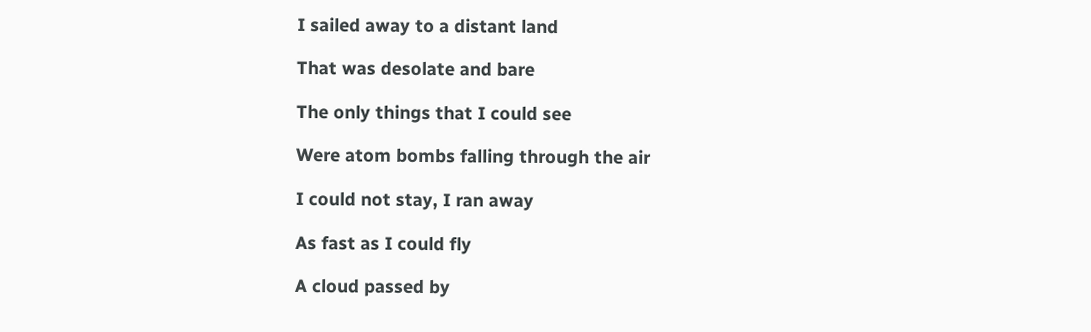I sailed away to a distant land

That was desolate and bare

The only things that I could see

Were atom bombs falling through the air

I could not stay, I ran away

As fast as I could fly

A cloud passed by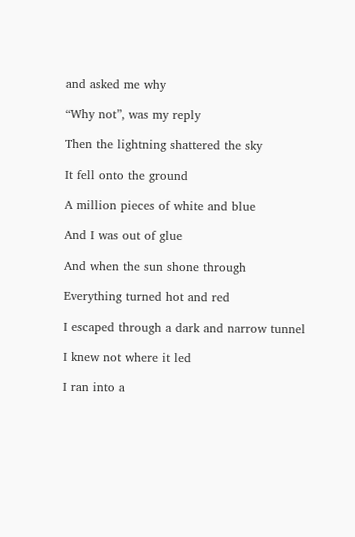and asked me why

“Why not”, was my reply

Then the lightning shattered the sky

It fell onto the ground

A million pieces of white and blue

And I was out of glue

And when the sun shone through

Everything turned hot and red

I escaped through a dark and narrow tunnel

I knew not where it led

I ran into a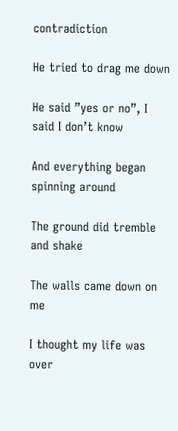contradiction

He tried to drag me down

He said ”yes or no”, I said I don’t know

And everything began spinning around

The ground did tremble and shake

The walls came down on me

I thought my life was over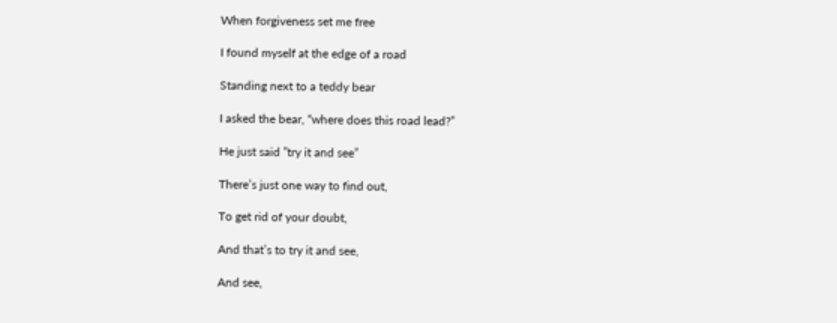When forgiveness set me free

I found myself at the edge of a road

Standing next to a teddy bear

I asked the bear, “where does this road lead?”

He just said ”try it and see”

There’s just one way to find out,

To get rid of your doubt,

And that’s to try it and see,

And see,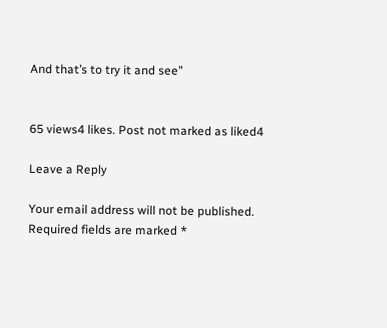And that’s to try it and see”


65 views4 likes. Post not marked as liked4

Leave a Reply

Your email address will not be published. Required fields are marked *